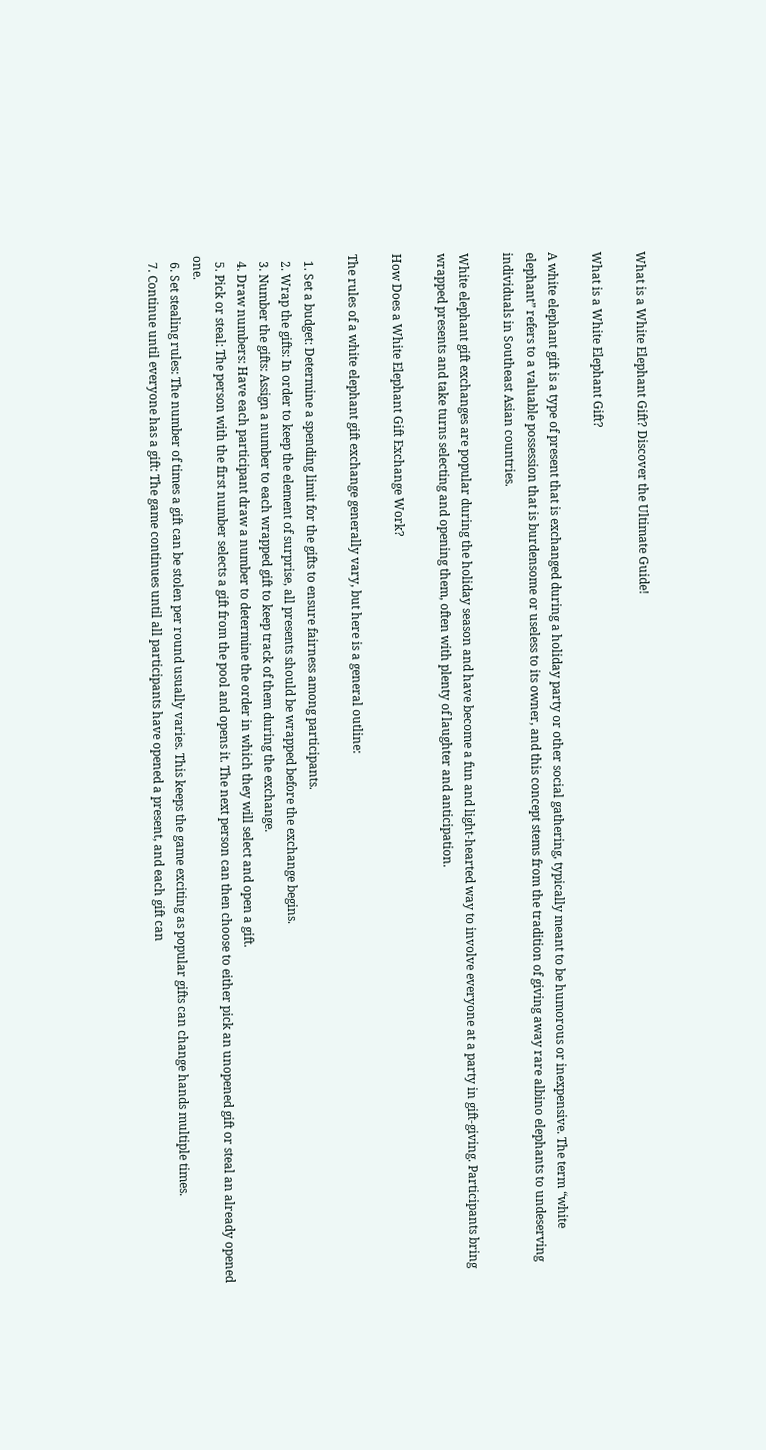What is a White Elephant Gift? Discover the Ultimate Guide!

What is a White Elephant Gift?

A white elephant gift is a type of present that is exchanged during a holiday party or other social gathering, typically meant to be humorous or inexpensive. The term “white elephant” refers to a valuable possession that is burdensome or useless to its owner, and this concept stems from the tradition of giving away rare albino elephants to undeserving individuals in Southeast Asian countries.

White elephant gift exchanges are popular during the holiday season and have become a fun and light-hearted way to involve everyone at a party in gift-giving. Participants bring wrapped presents and take turns selecting and opening them, often with plenty of laughter and anticipation.

How Does a White Elephant Gift Exchange Work?

The rules of a white elephant gift exchange generally vary, but here is a general outline:

  1. Set a budget: Determine a spending limit for the gifts to ensure fairness among participants.
  2. Wrap the gifts: In order to keep the element of surprise, all presents should be wrapped before the exchange begins.
  3. Number the gifts: Assign a number to each wrapped gift to keep track of them during the exchange.
  4. Draw numbers: Have each participant draw a number to determine the order in which they will select and open a gift.
  5. Pick or steal: The person with the first number selects a gift from the pool and opens it. The next person can then choose to either pick an unopened gift or steal an already opened one.
  6. Set stealing rules: The number of times a gift can be stolen per round usually varies. This keeps the game exciting as popular gifts can change hands multiple times.
  7. Continue until everyone has a gift: The game continues until all participants have opened a present, and each gift can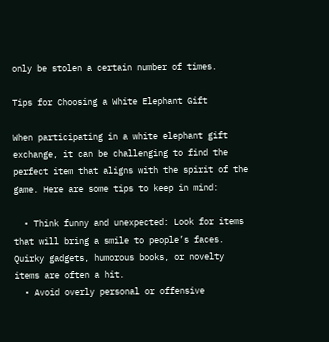only be stolen a certain number of times.

Tips for Choosing a White Elephant Gift

When participating in a white elephant gift exchange, it can be challenging to find the perfect item that aligns with the spirit of the game. Here are some tips to keep in mind:

  • Think funny and unexpected: Look for items that will bring a smile to people’s faces. Quirky gadgets, humorous books, or novelty items are often a hit.
  • Avoid overly personal or offensive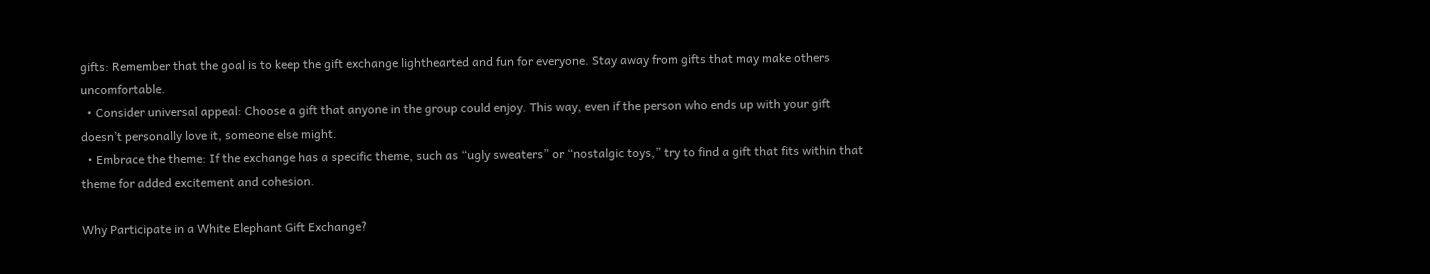gifts: Remember that the goal is to keep the gift exchange lighthearted and fun for everyone. Stay away from gifts that may make others uncomfortable.
  • Consider universal appeal: Choose a gift that anyone in the group could enjoy. This way, even if the person who ends up with your gift doesn’t personally love it, someone else might.
  • Embrace the theme: If the exchange has a specific theme, such as “ugly sweaters” or “nostalgic toys,” try to find a gift that fits within that theme for added excitement and cohesion.

Why Participate in a White Elephant Gift Exchange?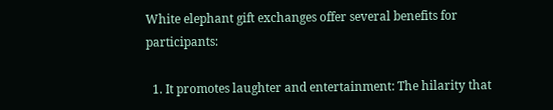White elephant gift exchanges offer several benefits for participants:

  1. It promotes laughter and entertainment: The hilarity that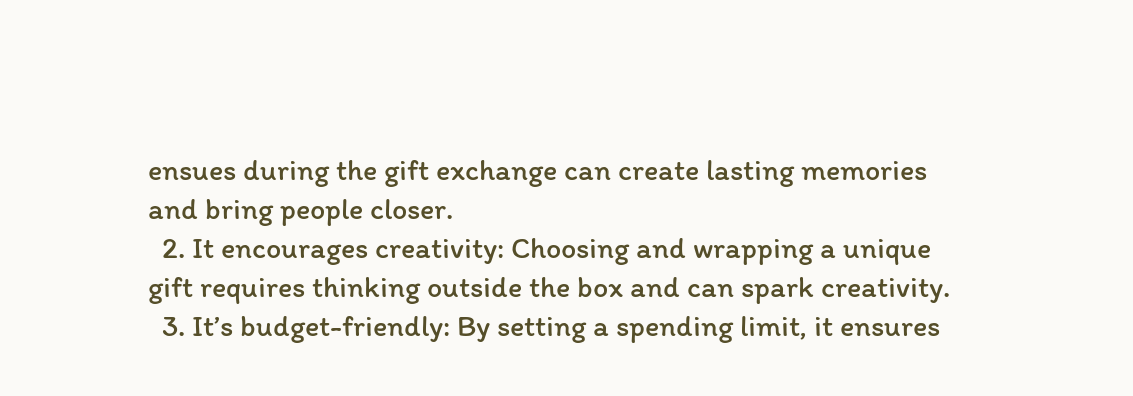ensues during the gift exchange can create lasting memories and bring people closer.
  2. It encourages creativity: Choosing and wrapping a unique gift requires thinking outside the box and can spark creativity.
  3. It’s budget-friendly: By setting a spending limit, it ensures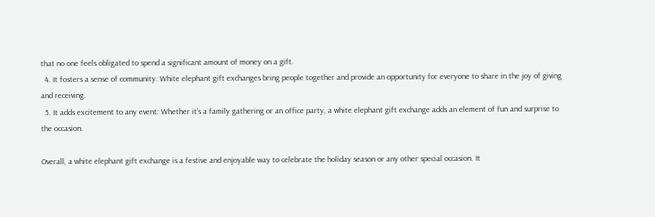that no one feels obligated to spend a significant amount of money on a gift.
  4. It fosters a sense of community: White elephant gift exchanges bring people together and provide an opportunity for everyone to share in the joy of giving and receiving.
  5. It adds excitement to any event: Whether it’s a family gathering or an office party, a white elephant gift exchange adds an element of fun and surprise to the occasion.

Overall, a white elephant gift exchange is a festive and enjoyable way to celebrate the holiday season or any other special occasion. It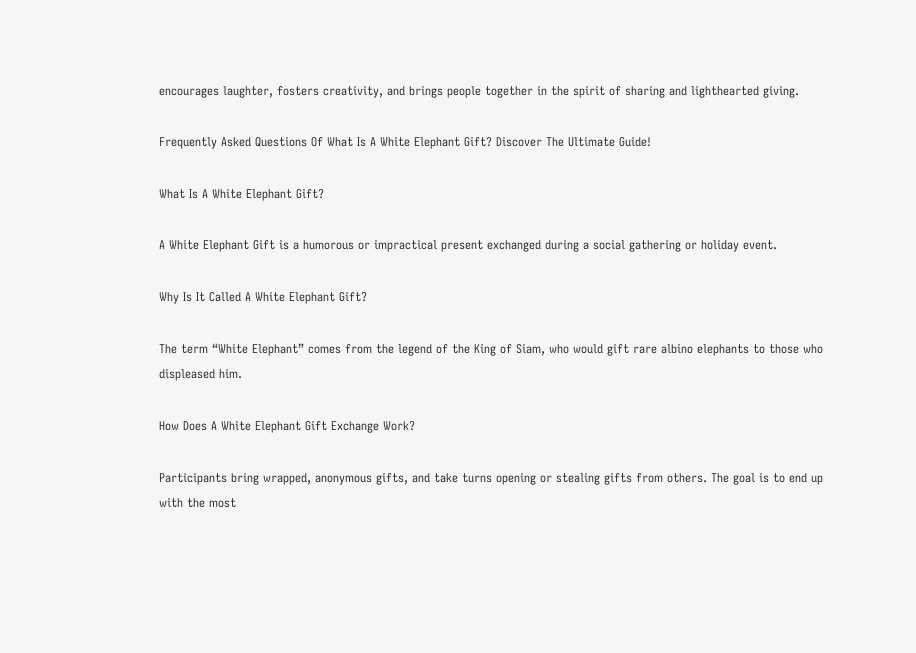encourages laughter, fosters creativity, and brings people together in the spirit of sharing and lighthearted giving.

Frequently Asked Questions Of What Is A White Elephant Gift? Discover The Ultimate Guide!

What Is A White Elephant Gift?

A White Elephant Gift is a humorous or impractical present exchanged during a social gathering or holiday event.

Why Is It Called A White Elephant Gift?

The term “White Elephant” comes from the legend of the King of Siam, who would gift rare albino elephants to those who displeased him.

How Does A White Elephant Gift Exchange Work?

Participants bring wrapped, anonymous gifts, and take turns opening or stealing gifts from others. The goal is to end up with the most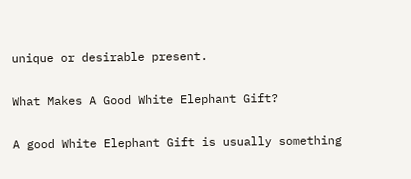unique or desirable present.

What Makes A Good White Elephant Gift?

A good White Elephant Gift is usually something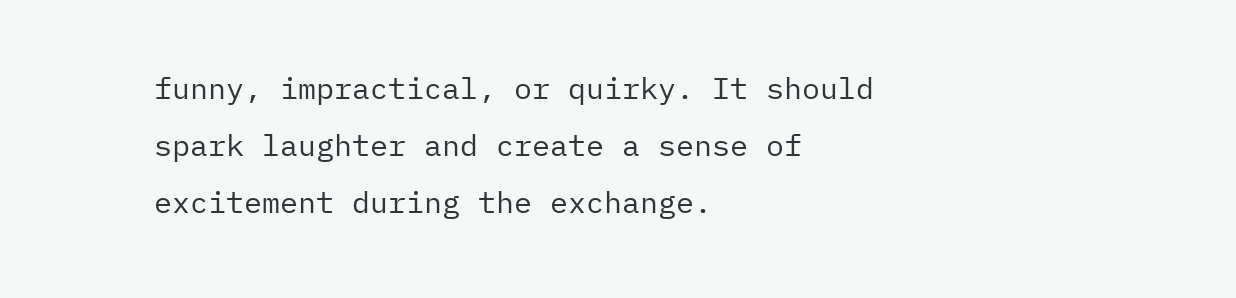funny, impractical, or quirky. It should spark laughter and create a sense of excitement during the exchange.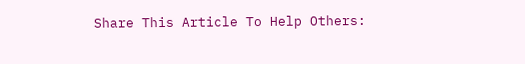Share This Article To Help Others: